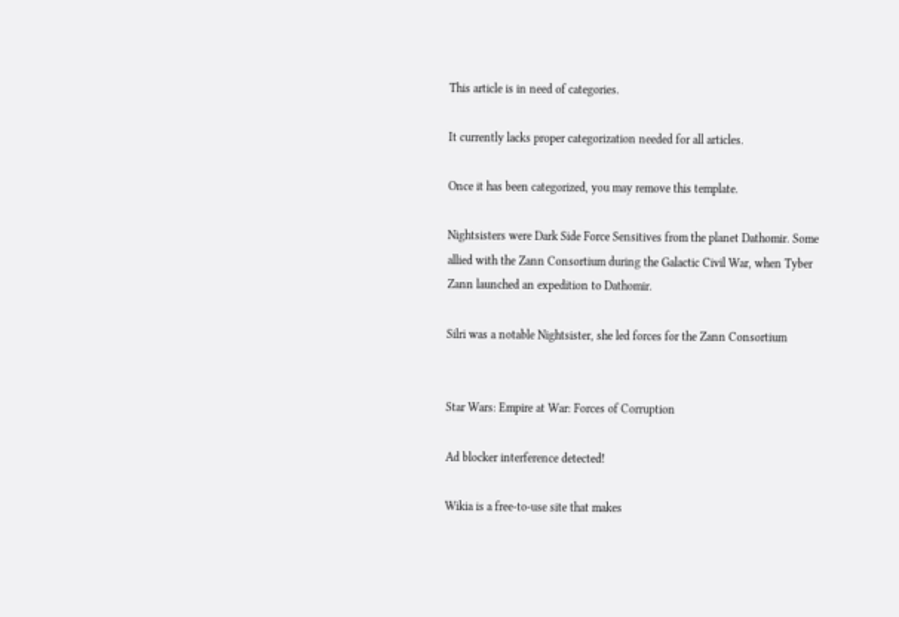This article is in need of categories.

It currently lacks proper categorization needed for all articles.

Once it has been categorized, you may remove this template.

Nightsisters were Dark Side Force Sensitives from the planet Dathomir. Some allied with the Zann Consortium during the Galactic Civil War, when Tyber Zann launched an expedition to Dathomir.

Silri was a notable Nightsister, she led forces for the Zann Consortium


Star Wars: Empire at War: Forces of Corruption

Ad blocker interference detected!

Wikia is a free-to-use site that makes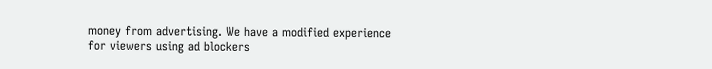money from advertising. We have a modified experience for viewers using ad blockers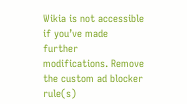Wikia is not accessible if you’ve made further modifications. Remove the custom ad blocker rule(s)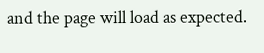and the page will load as expected.